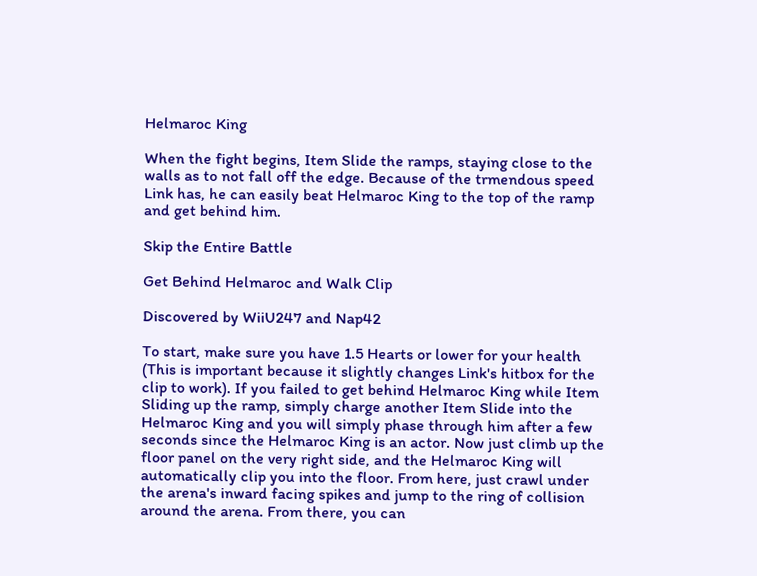Helmaroc King

When the fight begins, Item Slide the ramps, staying close to the walls as to not fall off the edge. Because of the trmendous speed Link has, he can easily beat Helmaroc King to the top of the ramp and get behind him.

Skip the Entire Battle

Get Behind Helmaroc and Walk Clip

Discovered by WiiU247 and Nap42

To start, make sure you have 1.5 Hearts or lower for your health (This is important because it slightly changes Link's hitbox for the clip to work). If you failed to get behind Helmaroc King while Item Sliding up the ramp, simply charge another Item Slide into the Helmaroc King and you will simply phase through him after a few seconds since the Helmaroc King is an actor. Now just climb up the floor panel on the very right side, and the Helmaroc King will automatically clip you into the floor. From here, just crawl under the arena's inward facing spikes and jump to the ring of collision around the arena. From there, you can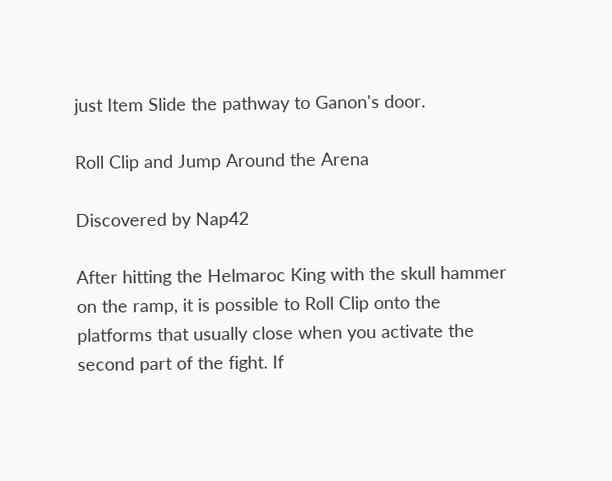just Item Slide the pathway to Ganon's door.

Roll Clip and Jump Around the Arena

Discovered by Nap42

After hitting the Helmaroc King with the skull hammer on the ramp, it is possible to Roll Clip onto the platforms that usually close when you activate the second part of the fight. If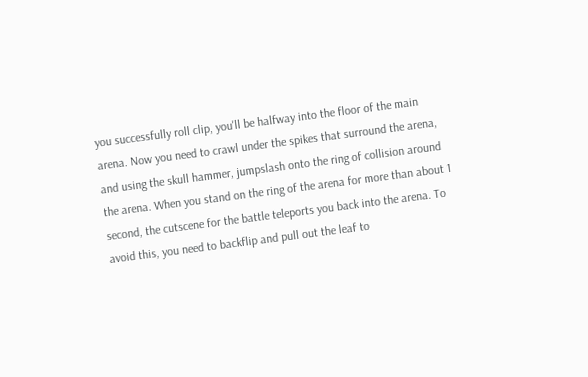you successfully roll clip, you'll be halfway into the floor of the main arena. Now you need to crawl under the spikes that surround the arena, and using the skull hammer, jumpslash onto the ring of collision around the arena. When you stand on the ring of the arena for more than about 1 second, the cutscene for the battle teleports you back into the arena. To avoid this, you need to backflip and pull out the leaf to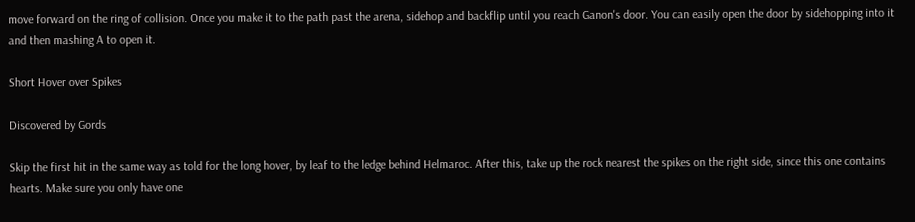move forward on the ring of collision. Once you make it to the path past the arena, sidehop and backflip until you reach Ganon's door. You can easily open the door by sidehopping into it and then mashing A to open it.

Short Hover over Spikes

Discovered by Gords

Skip the first hit in the same way as told for the long hover, by leaf to the ledge behind Helmaroc. After this, take up the rock nearest the spikes on the right side, since this one contains hearts. Make sure you only have one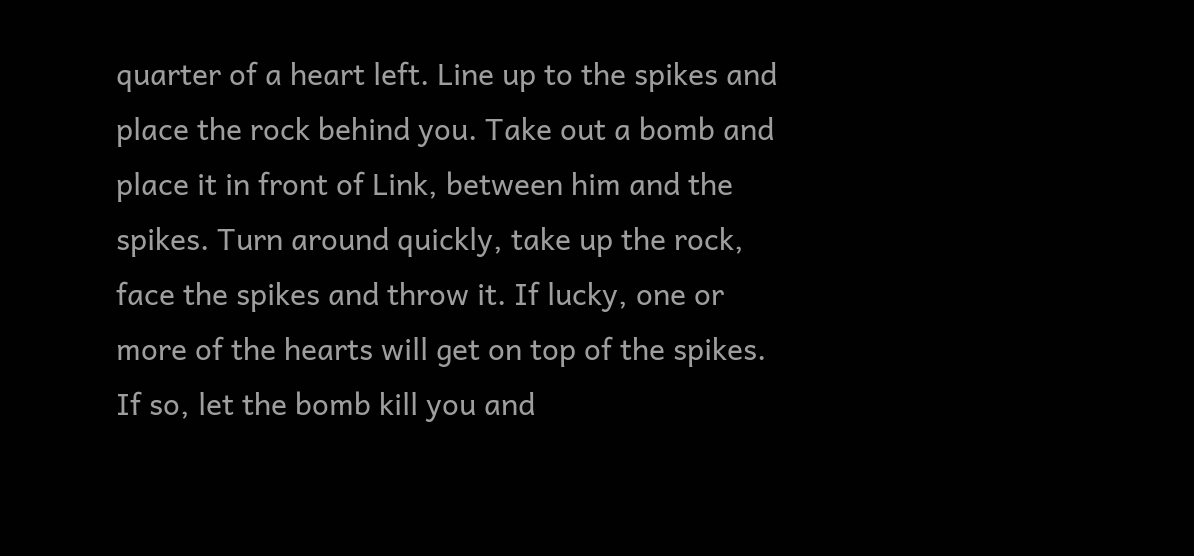quarter of a heart left. Line up to the spikes and place the rock behind you. Take out a bomb and place it in front of Link, between him and the spikes. Turn around quickly, take up the rock, face the spikes and throw it. If lucky, one or more of the hearts will get on top of the spikes. If so, let the bomb kill you and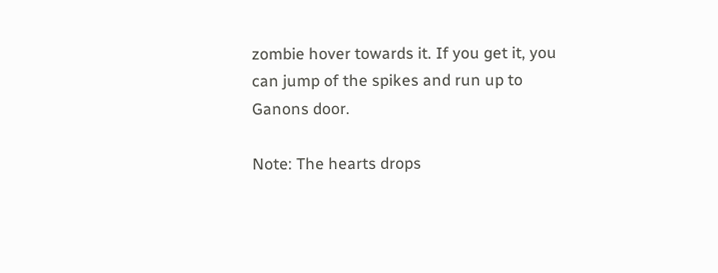zombie hover towards it. If you get it, you can jump of the spikes and run up to Ganons door.

Note: The hearts drops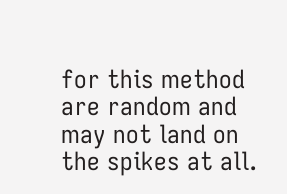for this method are random and may not land on the spikes at all.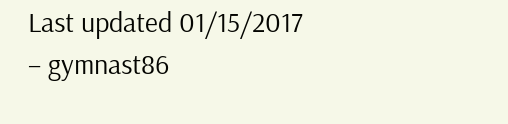Last updated 01/15/2017 – gymnast86